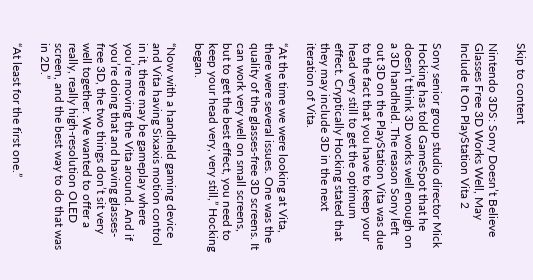Skip to content

Nintendo 3DS: Sony Doesn’t Believe Glasses Free 3D Works Well, May Include It On PlayStation Vita 2

Sony senior group studio director Mick Hocking has told GameSpot that he doesn’t think 3D works well enough on a 3D handheld. The reason Sony left out 3D on the PlayStation Vita was due to the fact that you have to keep your head very still to get the optimum effect. Cryptically Hocking stated that they may include 3D in the next iteration of Vita.

“At the time we were looking at Vita, there were several issues. One was the quality of the glasses-free 3D screens. It can work very well on small screens, but to get the best effect, you need to keep your head very, very still,” Hocking began.

“Now with a handheld gaming device and Vita having Sixaxis motion control in it, there may be gameplay where you’re moving the Vita around. And if you’re doing that and having glasses-free 3D, the two things don’t sit very well together. We wanted to offer a really, really high-resolution OLED screen, and the best way to do that was in 2D.”

“At least for the first one.”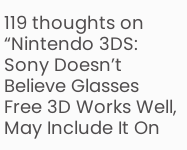119 thoughts on “Nintendo 3DS: Sony Doesn’t Believe Glasses Free 3D Works Well, May Include It On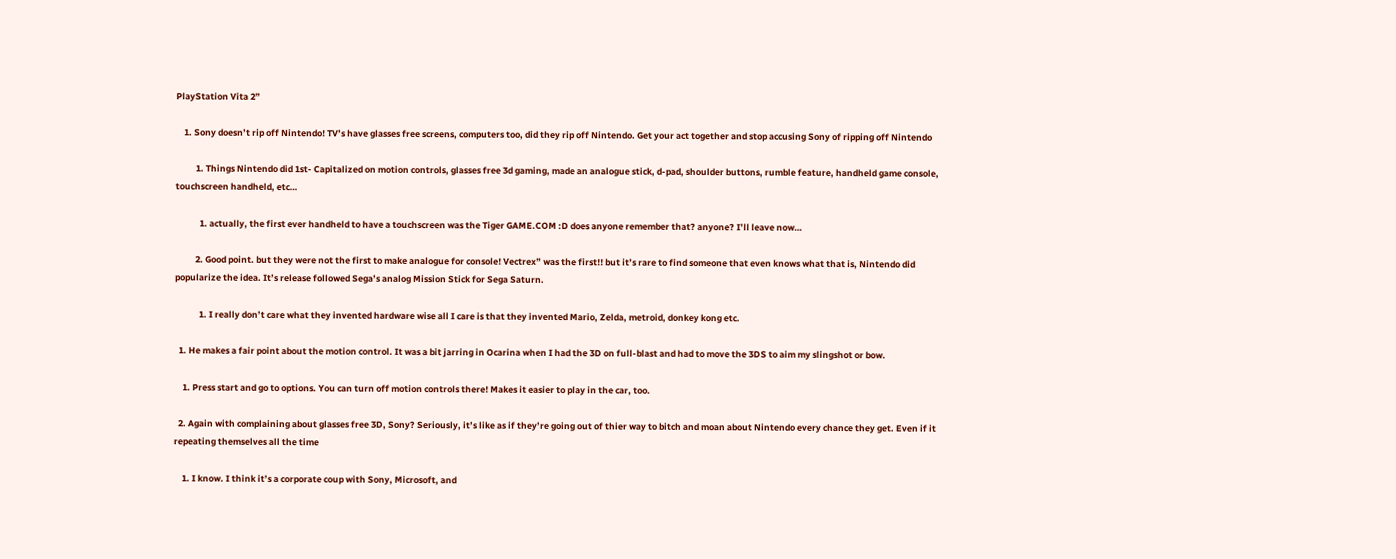PlayStation Vita 2”

    1. Sony doesn’t rip off Nintendo! TV’s have glasses free screens, computers too, did they rip off Nintendo. Get your act together and stop accusing Sony of ripping off Nintendo

          1. Things Nintendo did 1st- Capitalized on motion controls, glasses free 3d gaming, made an analogue stick, d-pad, shoulder buttons, rumble feature, handheld game console, touchscreen handheld, etc…

            1. actually, the first ever handheld to have a touchscreen was the Tiger GAME.COM :D does anyone remember that? anyone? I’ll leave now…

          2. Good point. but they were not the first to make analogue for console! Vectrex” was the first!! but it’s rare to find someone that even knows what that is, Nintendo did popularize the idea. It’s release followed Sega’s analog Mission Stick for Sega Saturn.

            1. I really don’t care what they invented hardware wise all I care is that they invented Mario, Zelda, metroid, donkey kong etc.

  1. He makes a fair point about the motion control. It was a bit jarring in Ocarina when I had the 3D on full-blast and had to move the 3DS to aim my slingshot or bow.

    1. Press start and go to options. You can turn off motion controls there! Makes it easier to play in the car, too.

  2. Again with complaining about glasses free 3D, Sony? Seriously, it’s like as if they’re going out of thier way to bitch and moan about Nintendo every chance they get. Even if it repeating themselves all the time

    1. I know. I think it’s a corporate coup with Sony, Microsoft, and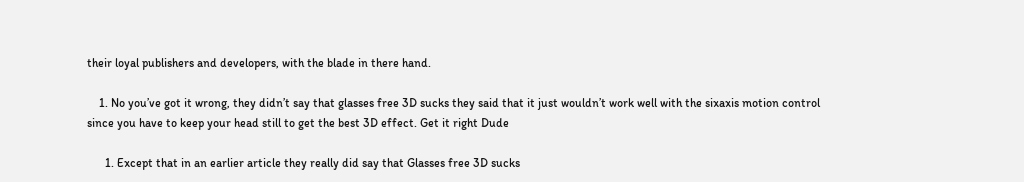their loyal publishers and developers, with the blade in there hand.

    1. No you’ve got it wrong, they didn’t say that glasses free 3D sucks they said that it just wouldn’t work well with the sixaxis motion control since you have to keep your head still to get the best 3D effect. Get it right Dude

      1. Except that in an earlier article they really did say that Glasses free 3D sucks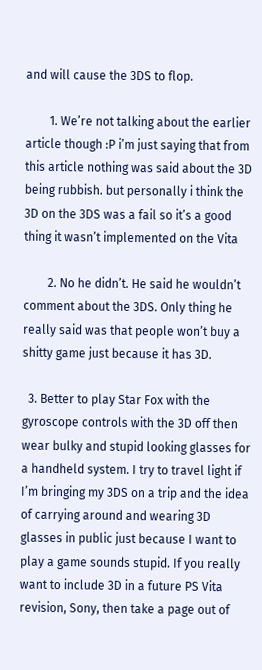and will cause the 3DS to flop.

        1. We’re not talking about the earlier article though :P i’m just saying that from this article nothing was said about the 3D being rubbish. but personally i think the 3D on the 3DS was a fail so it’s a good thing it wasn’t implemented on the Vita

        2. No he didn’t. He said he wouldn’t comment about the 3DS. Only thing he really said was that people won’t buy a shitty game just because it has 3D.

  3. Better to play Star Fox with the gyroscope controls with the 3D off then wear bulky and stupid looking glasses for a handheld system. I try to travel light if I’m bringing my 3DS on a trip and the idea of carrying around and wearing 3D glasses in public just because I want to play a game sounds stupid. If you really want to include 3D in a future PS Vita revision, Sony, then take a page out of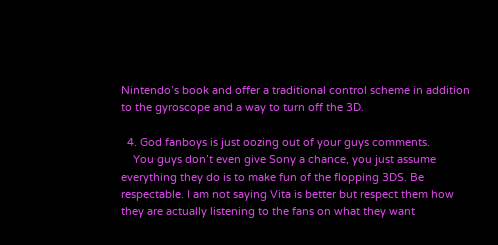Nintendo’s book and offer a traditional control scheme in addition to the gyroscope and a way to turn off the 3D.

  4. God fanboys is just oozing out of your guys comments.
    You guys don’t even give Sony a chance, you just assume everything they do is to make fun of the flopping 3DS. Be respectable. I am not saying Vita is better but respect them how they are actually listening to the fans on what they want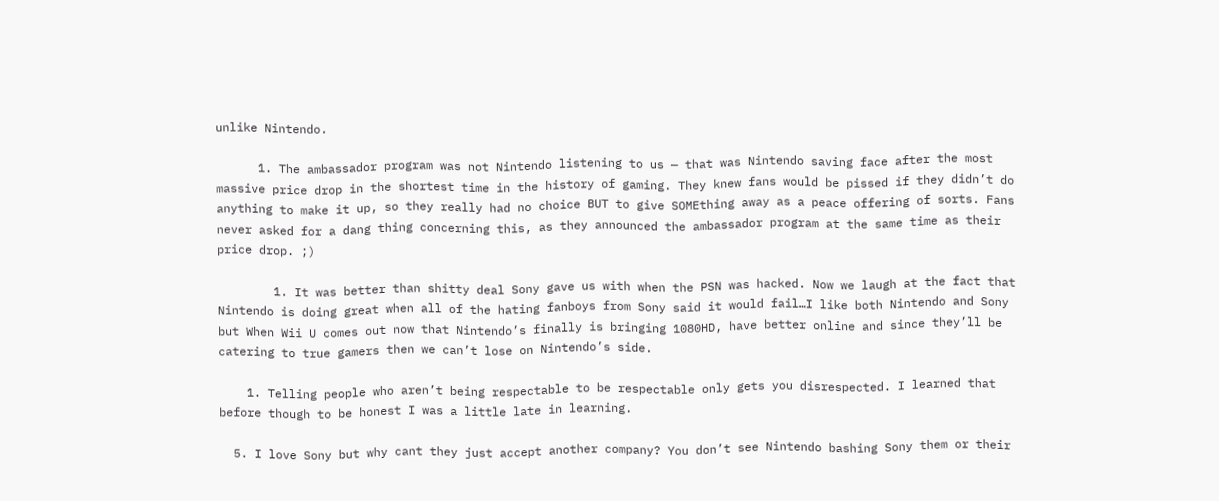unlike Nintendo.

      1. The ambassador program was not Nintendo listening to us — that was Nintendo saving face after the most massive price drop in the shortest time in the history of gaming. They knew fans would be pissed if they didn’t do anything to make it up, so they really had no choice BUT to give SOMEthing away as a peace offering of sorts. Fans never asked for a dang thing concerning this, as they announced the ambassador program at the same time as their price drop. ;)

        1. It was better than shitty deal Sony gave us with when the PSN was hacked. Now we laugh at the fact that Nintendo is doing great when all of the hating fanboys from Sony said it would fail…I like both Nintendo and Sony but When Wii U comes out now that Nintendo’s finally is bringing 1080HD, have better online and since they’ll be catering to true gamers then we can’t lose on Nintendo’s side.

    1. Telling people who aren’t being respectable to be respectable only gets you disrespected. I learned that before though to be honest I was a little late in learning.

  5. I love Sony but why cant they just accept another company? You don’t see Nintendo bashing Sony them or their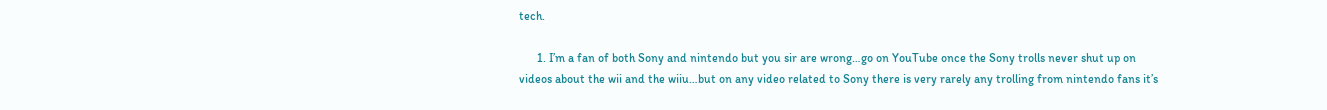tech.

      1. I’m a fan of both Sony and nintendo but you sir are wrong…go on YouTube once the Sony trolls never shut up on videos about the wii and the wiiu…but on any video related to Sony there is very rarely any trolling from nintendo fans it’s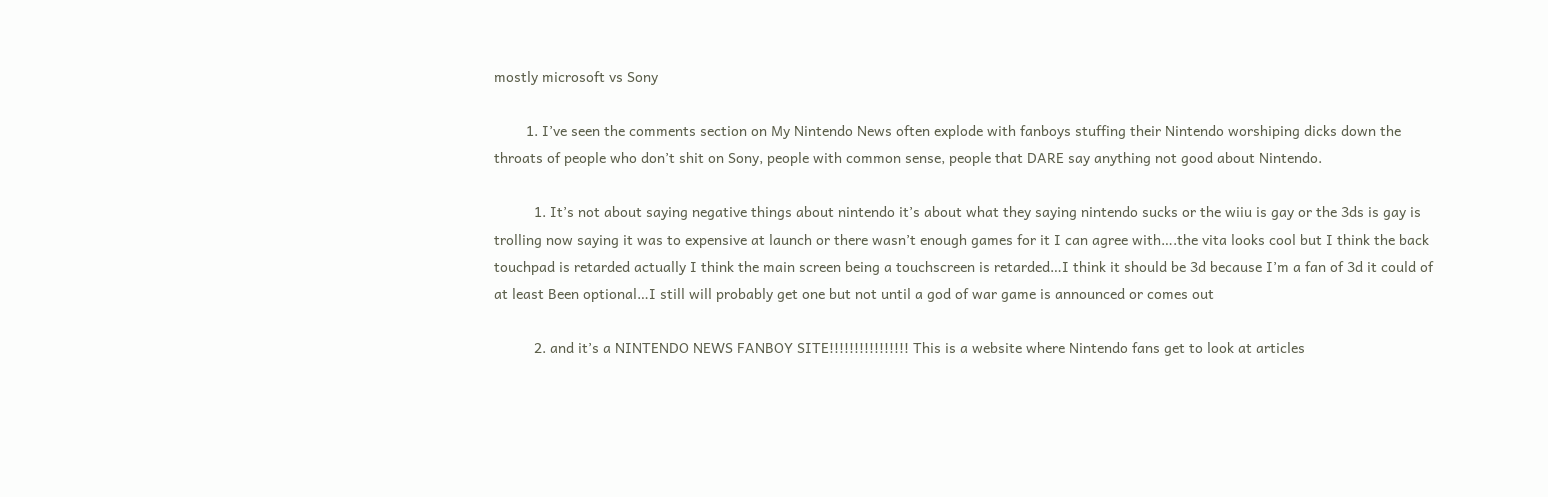mostly microsoft vs Sony

        1. I’ve seen the comments section on My Nintendo News often explode with fanboys stuffing their Nintendo worshiping dicks down the throats of people who don’t shit on Sony, people with common sense, people that DARE say anything not good about Nintendo.

          1. It’s not about saying negative things about nintendo it’s about what they saying nintendo sucks or the wiiu is gay or the 3ds is gay is trolling now saying it was to expensive at launch or there wasn’t enough games for it I can agree with….the vita looks cool but I think the back touchpad is retarded actually I think the main screen being a touchscreen is retarded…I think it should be 3d because I’m a fan of 3d it could of at least Been optional…I still will probably get one but not until a god of war game is announced or comes out

          2. and it’s a NINTENDO NEWS FANBOY SITE!!!!!!!!!!!!!!!! This is a website where Nintendo fans get to look at articles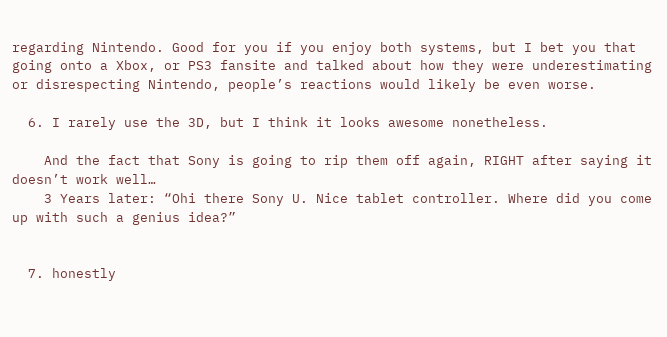regarding Nintendo. Good for you if you enjoy both systems, but I bet you that going onto a Xbox, or PS3 fansite and talked about how they were underestimating or disrespecting Nintendo, people’s reactions would likely be even worse.

  6. I rarely use the 3D, but I think it looks awesome nonetheless.

    And the fact that Sony is going to rip them off again, RIGHT after saying it doesn’t work well…
    3 Years later: “Ohi there Sony U. Nice tablet controller. Where did you come up with such a genius idea?”


  7. honestly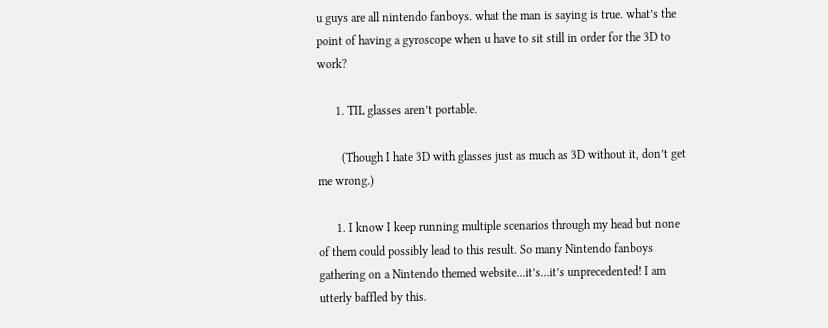u guys are all nintendo fanboys. what the man is saying is true. what’s the point of having a gyroscope when u have to sit still in order for the 3D to work?

      1. TIL glasses aren’t portable.

        (Though I hate 3D with glasses just as much as 3D without it, don’t get me wrong.)

      1. I know I keep running multiple scenarios through my head but none of them could possibly lead to this result. So many Nintendo fanboys gathering on a Nintendo themed website…it’s…it’s unprecedented! I am utterly baffled by this.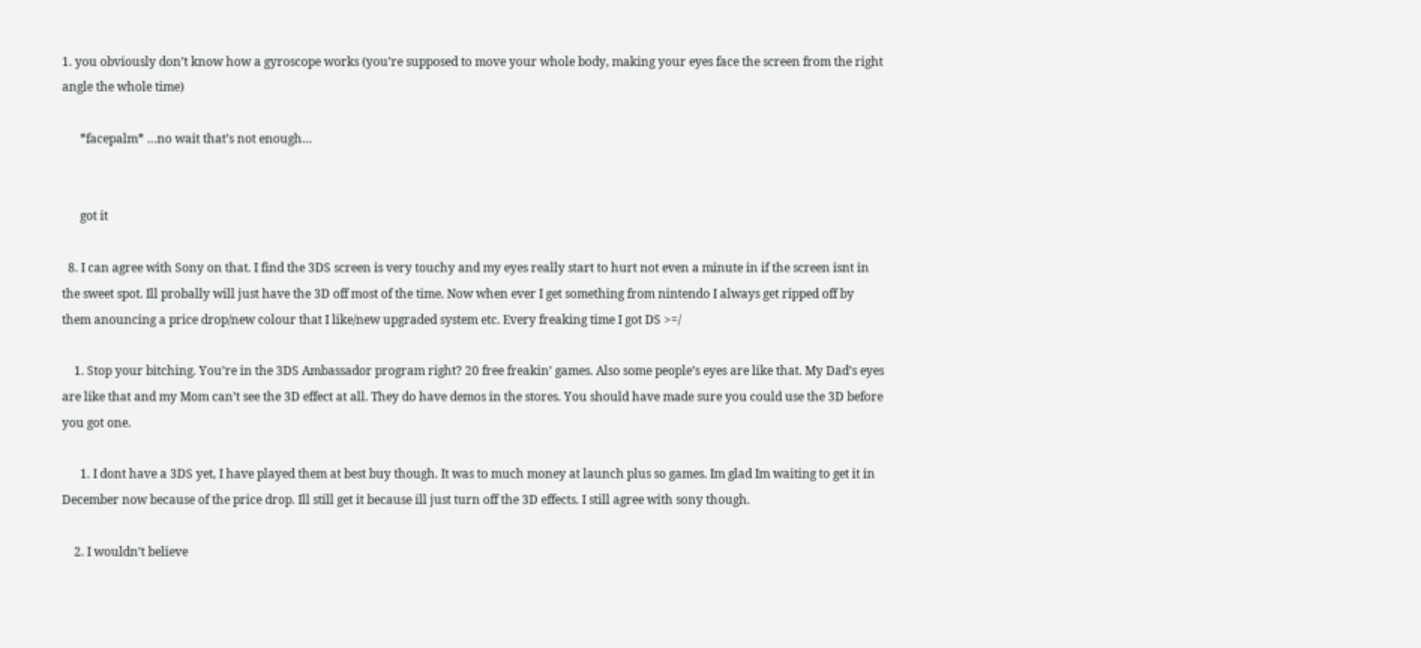1. you obviously don’t know how a gyroscope works (you’re supposed to move your whole body, making your eyes face the screen from the right angle the whole time)

      *facepalm* …no wait that’s not enough…


      got it

  8. I can agree with Sony on that. I find the 3DS screen is very touchy and my eyes really start to hurt not even a minute in if the screen isnt in the sweet spot. Ill probally will just have the 3D off most of the time. Now when ever I get something from nintendo I always get ripped off by them anouncing a price drop/new colour that I like/new upgraded system etc. Every freaking time I got DS >=/

    1. Stop your bitching. You’re in the 3DS Ambassador program right? 20 free freakin’ games. Also some people’s eyes are like that. My Dad’s eyes are like that and my Mom can’t see the 3D effect at all. They do have demos in the stores. You should have made sure you could use the 3D before you got one.

      1. I dont have a 3DS yet, I have played them at best buy though. It was to much money at launch plus so games. Im glad Im waiting to get it in December now because of the price drop. Ill still get it because ill just turn off the 3D effects. I still agree with sony though.

    2. I wouldn’t believe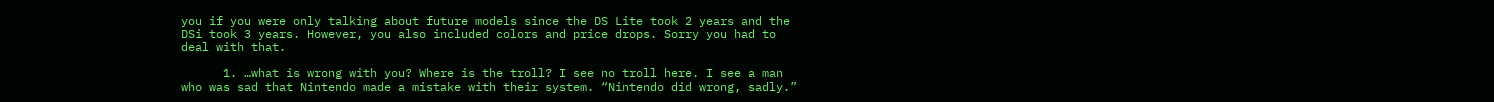you if you were only talking about future models since the DS Lite took 2 years and the DSi took 3 years. However, you also included colors and price drops. Sorry you had to deal with that.

      1. …what is wrong with you? Where is the troll? I see no troll here. I see a man who was sad that Nintendo made a mistake with their system. “Nintendo did wrong, sadly.”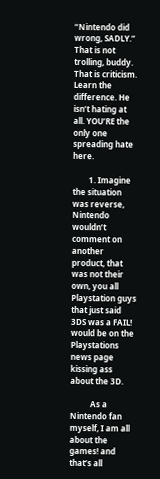“Nintendo did wrong, SADLY.” That is not trolling, buddy. That is criticism. Learn the difference. He isn’t hating at all. YOU’RE the only one spreading hate here.

        1. Imagine the situation was reverse, Nintendo wouldn’t comment on another product, that was not their own, you all Playstation guys that just said 3DS was a FAIL! would be on the Playstations news page kissing ass about the 3D.

          As a Nintendo fan myself, I am all about the games! and that’s all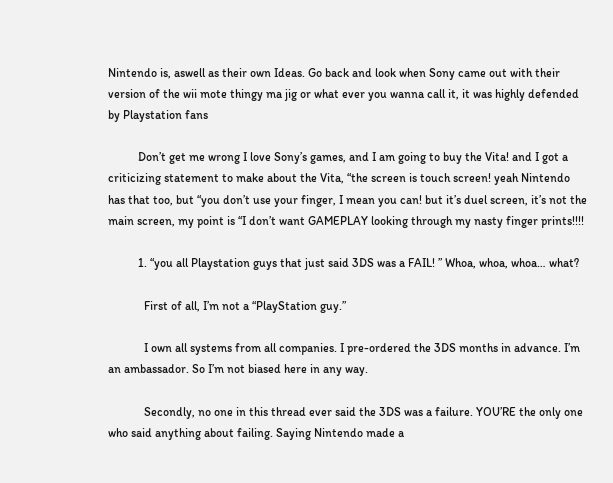Nintendo is, aswell as their own Ideas. Go back and look when Sony came out with their version of the wii mote thingy ma jig or what ever you wanna call it, it was highly defended by Playstation fans

          Don’t get me wrong I love Sony’s games, and I am going to buy the Vita! and I got a criticizing statement to make about the Vita, “the screen is touch screen! yeah Nintendo has that too, but “you don’t use your finger, I mean you can! but it’s duel screen, it’s not the main screen, my point is “I don’t want GAMEPLAY looking through my nasty finger prints!!!!

          1. “you all Playstation guys that just said 3DS was a FAIL! ” Whoa, whoa, whoa… what?

            First of all, I’m not a “PlayStation guy.”

            I own all systems from all companies. I pre-ordered the 3DS months in advance. I’m an ambassador. So I’m not biased here in any way.

            Secondly, no one in this thread ever said the 3DS was a failure. YOU’RE the only one who said anything about failing. Saying Nintendo made a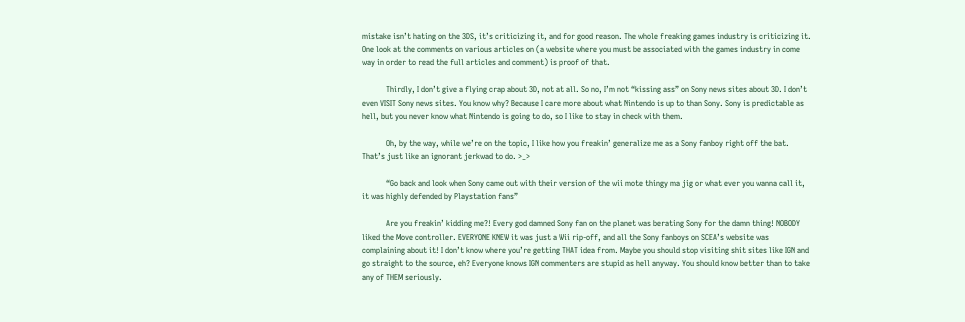mistake isn’t hating on the 3DS, it’s criticizing it, and for good reason. The whole freaking games industry is criticizing it. One look at the comments on various articles on (a website where you must be associated with the games industry in come way in order to read the full articles and comment) is proof of that.

            Thirdly, I don’t give a flying crap about 3D, not at all. So no, I’m not “kissing ass” on Sony news sites about 3D. I don’t even VISIT Sony news sites. You know why? Because I care more about what Nintendo is up to than Sony. Sony is predictable as hell, but you never know what Nintendo is going to do, so I like to stay in check with them.

            Oh, by the way, while we’re on the topic, I like how you freakin’ generalize me as a Sony fanboy right off the bat. That’s just like an ignorant jerkwad to do. >_>

            “Go back and look when Sony came out with their version of the wii mote thingy ma jig or what ever you wanna call it, it was highly defended by Playstation fans”

            Are you freakin’ kidding me?! Every god damned Sony fan on the planet was berating Sony for the damn thing! NOBODY liked the Move controller. EVERYONE KNEW it was just a Wii rip-off, and all the Sony fanboys on SCEA’s website was complaining about it! I don’t know where you’re getting THAT idea from. Maybe you should stop visiting shit sites like IGN and go straight to the source, eh? Everyone knows IGN commenters are stupid as hell anyway. You should know better than to take any of THEM seriously.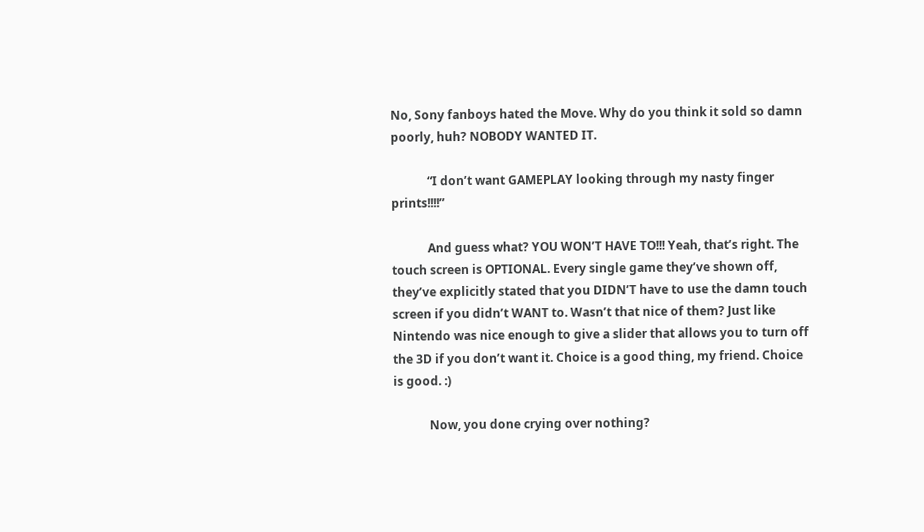No, Sony fanboys hated the Move. Why do you think it sold so damn poorly, huh? NOBODY WANTED IT.

            “I don’t want GAMEPLAY looking through my nasty finger prints!!!!”

            And guess what? YOU WON’T HAVE TO!!! Yeah, that’s right. The touch screen is OPTIONAL. Every single game they’ve shown off, they’ve explicitly stated that you DIDN’T have to use the damn touch screen if you didn’t WANT to. Wasn’t that nice of them? Just like Nintendo was nice enough to give a slider that allows you to turn off the 3D if you don’t want it. Choice is a good thing, my friend. Choice is good. :)

            Now, you done crying over nothing?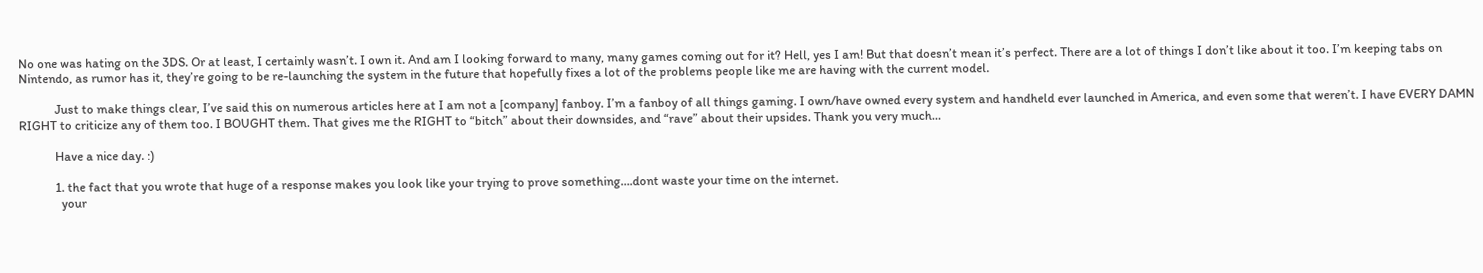No one was hating on the 3DS. Or at least, I certainly wasn’t. I own it. And am I looking forward to many, many games coming out for it? Hell, yes I am! But that doesn’t mean it’s perfect. There are a lot of things I don’t like about it too. I’m keeping tabs on Nintendo, as rumor has it, they’re going to be re-launching the system in the future that hopefully fixes a lot of the problems people like me are having with the current model.

            Just to make things clear, I’ve said this on numerous articles here at I am not a [company] fanboy. I’m a fanboy of all things gaming. I own/have owned every system and handheld ever launched in America, and even some that weren’t. I have EVERY DAMN RIGHT to criticize any of them too. I BOUGHT them. That gives me the RIGHT to “bitch” about their downsides, and “rave” about their upsides. Thank you very much…

            Have a nice day. :)

            1. the fact that you wrote that huge of a response makes you look like your trying to prove something….dont waste your time on the internet.
              your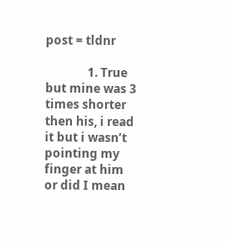post = tldnr

              1. True but mine was 3 times shorter then his, i read it but i wasn’t pointing my finger at him or did I mean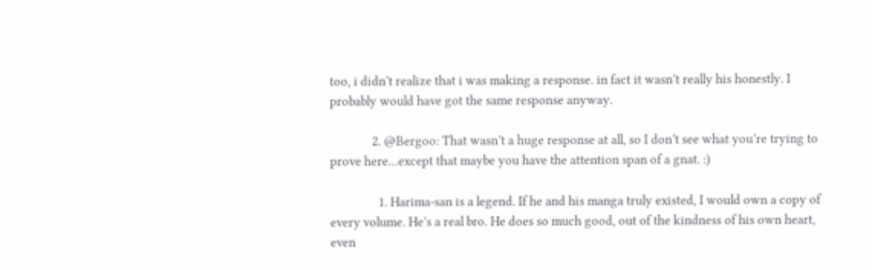too, i didn’t realize that i was making a response. in fact it wasn’t really his honestly. I probably would have got the same response anyway.

              2. @Bergoo: That wasn’t a huge response at all, so I don’t see what you’re trying to prove here…except that maybe you have the attention span of a gnat. :)

                1. Harima-san is a legend. If he and his manga truly existed, I would own a copy of every volume. He’s a real bro. He does so much good, out of the kindness of his own heart, even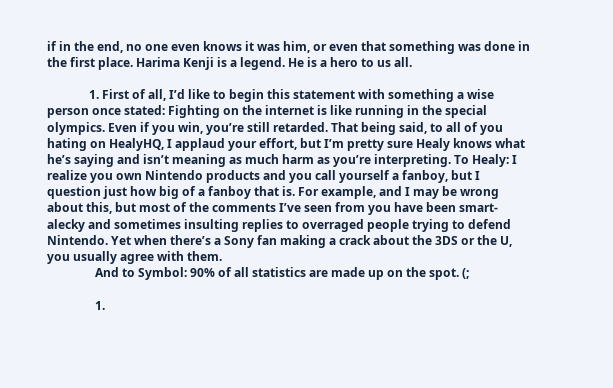if in the end, no one even knows it was him, or even that something was done in the first place. Harima Kenji is a legend. He is a hero to us all.

              1. First of all, I’d like to begin this statement with something a wise person once stated: Fighting on the internet is like running in the special olympics. Even if you win, you’re still retarded. That being said, to all of you hating on HealyHQ, I applaud your effort, but I’m pretty sure Healy knows what he’s saying and isn’t meaning as much harm as you’re interpreting. To Healy: I realize you own Nintendo products and you call yourself a fanboy, but I question just how big of a fanboy that is. For example, and I may be wrong about this, but most of the comments I’ve seen from you have been smart-alecky and sometimes insulting replies to overraged people trying to defend Nintendo. Yet when there’s a Sony fan making a crack about the 3DS or the U, you usually agree with them.
                And to Symbol: 90% of all statistics are made up on the spot. (;

                1.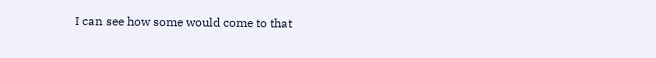I can see how some would come to that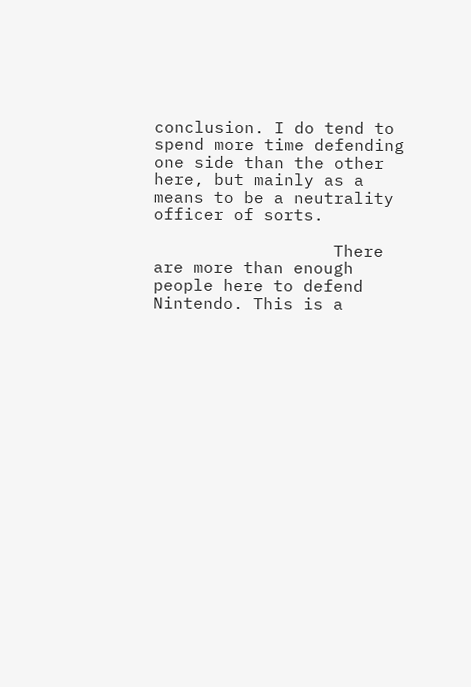conclusion. I do tend to spend more time defending one side than the other here, but mainly as a means to be a neutrality officer of sorts.

                  There are more than enough people here to defend Nintendo. This is a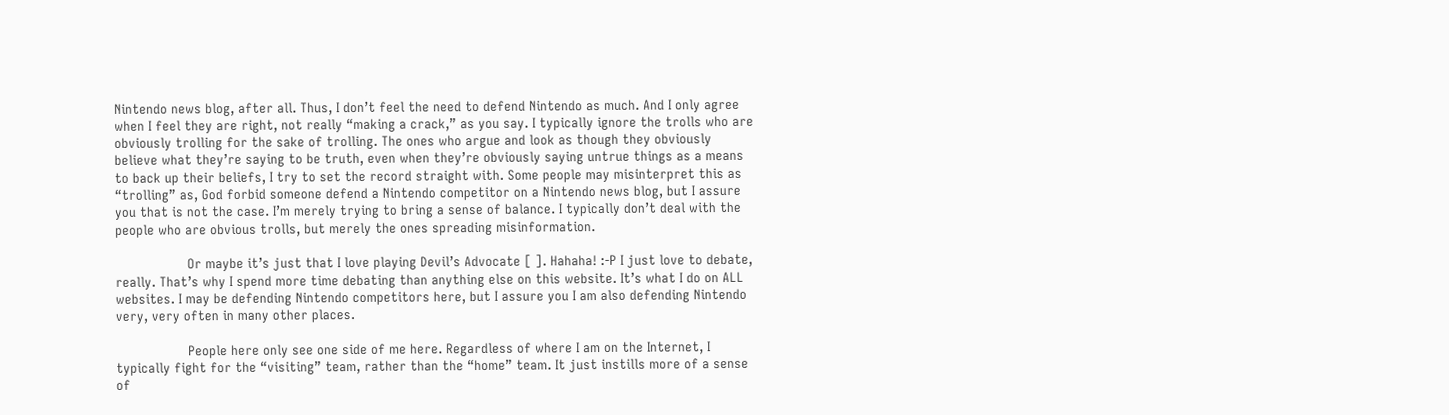Nintendo news blog, after all. Thus, I don’t feel the need to defend Nintendo as much. And I only agree when I feel they are right, not really “making a crack,” as you say. I typically ignore the trolls who are obviously trolling for the sake of trolling. The ones who argue and look as though they obviously believe what they’re saying to be truth, even when they’re obviously saying untrue things as a means to back up their beliefs, I try to set the record straight with. Some people may misinterpret this as “trolling” as, God forbid someone defend a Nintendo competitor on a Nintendo news blog, but I assure you that is not the case. I’m merely trying to bring a sense of balance. I typically don’t deal with the people who are obvious trolls, but merely the ones spreading misinformation.

                  Or maybe it’s just that I love playing Devil’s Advocate [ ]. Hahaha! :-P I just love to debate, really. That’s why I spend more time debating than anything else on this website. It’s what I do on ALL websites. I may be defending Nintendo competitors here, but I assure you I am also defending Nintendo very, very often in many other places.

                  People here only see one side of me here. Regardless of where I am on the Internet, I typically fight for the “visiting” team, rather than the “home” team. It just instills more of a sense of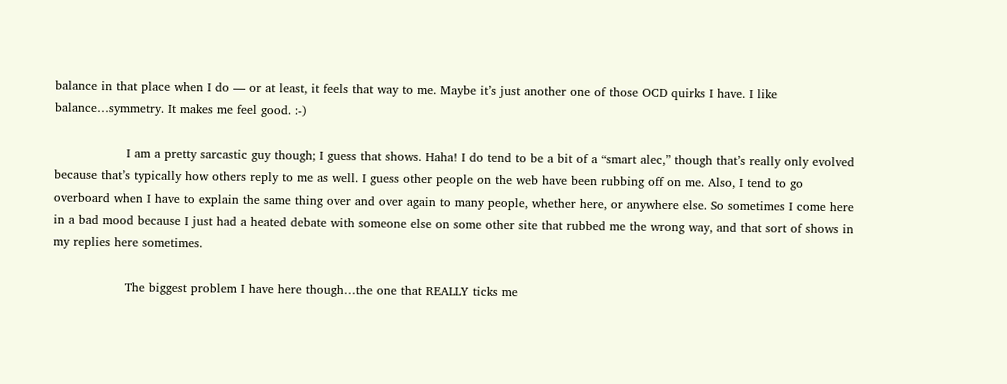balance in that place when I do — or at least, it feels that way to me. Maybe it’s just another one of those OCD quirks I have. I like balance…symmetry. It makes me feel good. :-)

                  I am a pretty sarcastic guy though; I guess that shows. Haha! I do tend to be a bit of a “smart alec,” though that’s really only evolved because that’s typically how others reply to me as well. I guess other people on the web have been rubbing off on me. Also, I tend to go overboard when I have to explain the same thing over and over again to many people, whether here, or anywhere else. So sometimes I come here in a bad mood because I just had a heated debate with someone else on some other site that rubbed me the wrong way, and that sort of shows in my replies here sometimes.

                  The biggest problem I have here though…the one that REALLY ticks me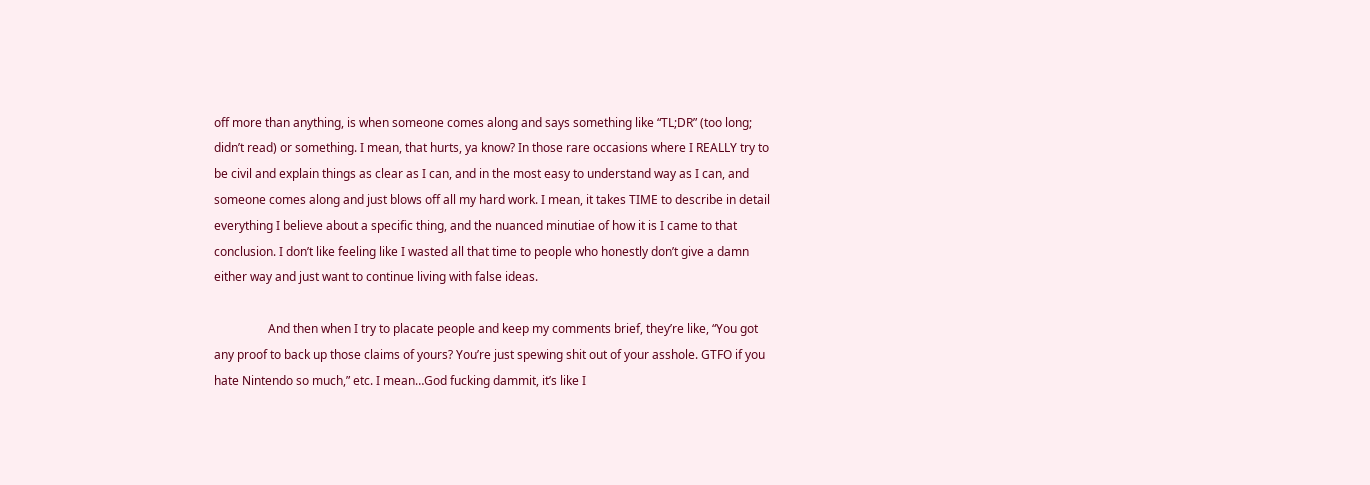off more than anything, is when someone comes along and says something like “TL;DR” (too long; didn’t read) or something. I mean, that hurts, ya know? In those rare occasions where I REALLY try to be civil and explain things as clear as I can, and in the most easy to understand way as I can, and someone comes along and just blows off all my hard work. I mean, it takes TIME to describe in detail everything I believe about a specific thing, and the nuanced minutiae of how it is I came to that conclusion. I don’t like feeling like I wasted all that time to people who honestly don’t give a damn either way and just want to continue living with false ideas.

                  And then when I try to placate people and keep my comments brief, they’re like, “You got any proof to back up those claims of yours? You’re just spewing shit out of your asshole. GTFO if you hate Nintendo so much,” etc. I mean…God fucking dammit, it’s like I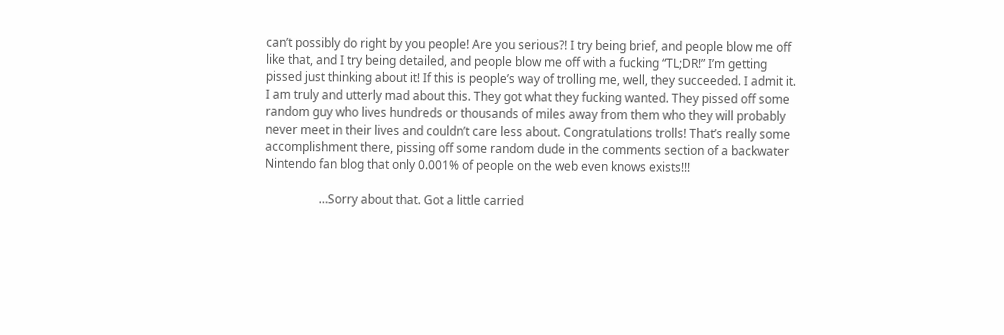can’t possibly do right by you people! Are you serious?! I try being brief, and people blow me off like that, and I try being detailed, and people blow me off with a fucking “TL;DR!” I’m getting pissed just thinking about it! If this is people’s way of trolling me, well, they succeeded. I admit it. I am truly and utterly mad about this. They got what they fucking wanted. They pissed off some random guy who lives hundreds or thousands of miles away from them who they will probably never meet in their lives and couldn’t care less about. Congratulations trolls! That’s really some accomplishment there, pissing off some random dude in the comments section of a backwater Nintendo fan blog that only 0.001% of people on the web even knows exists!!!

                  …Sorry about that. Got a little carried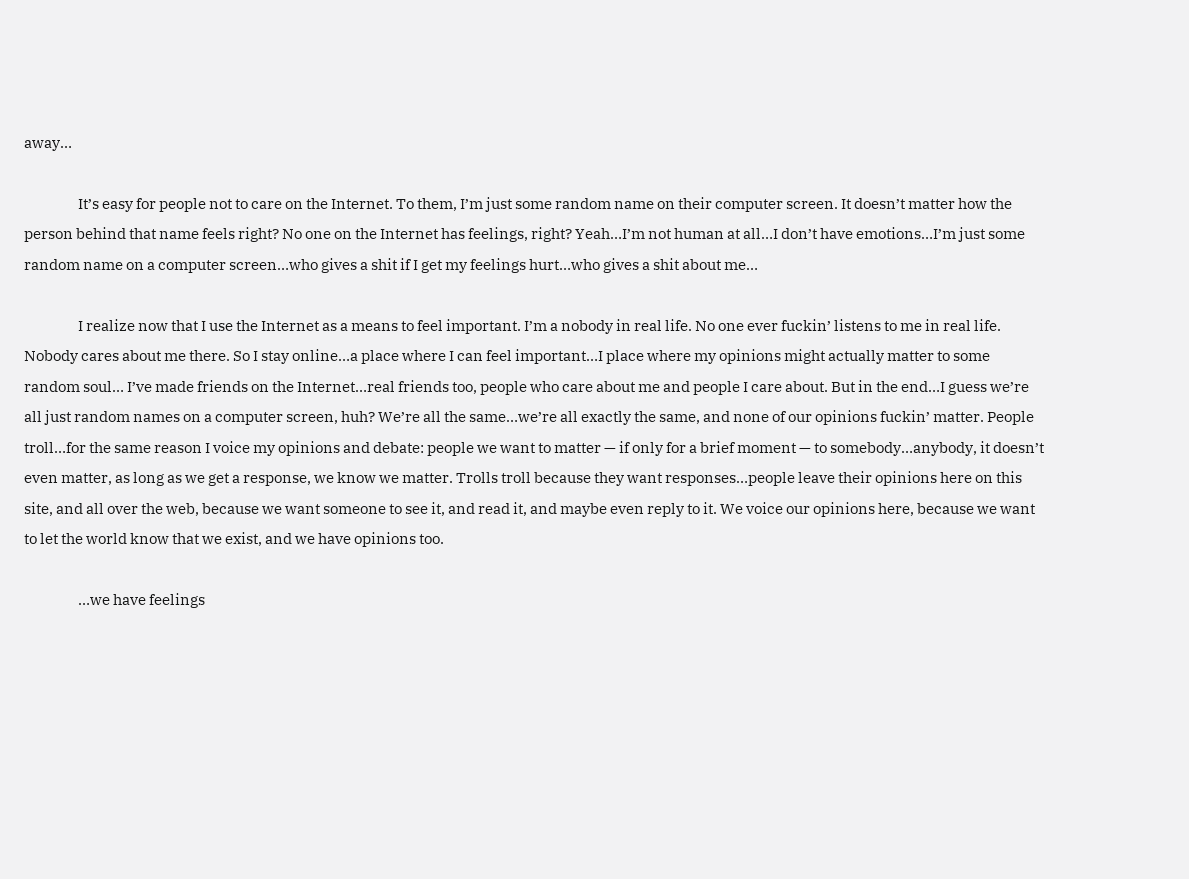away…

                  It’s easy for people not to care on the Internet. To them, I’m just some random name on their computer screen. It doesn’t matter how the person behind that name feels right? No one on the Internet has feelings, right? Yeah…I’m not human at all…I don’t have emotions…I’m just some random name on a computer screen…who gives a shit if I get my feelings hurt…who gives a shit about me…

                  I realize now that I use the Internet as a means to feel important. I’m a nobody in real life. No one ever fuckin’ listens to me in real life. Nobody cares about me there. So I stay online…a place where I can feel important…I place where my opinions might actually matter to some random soul… I’ve made friends on the Internet…real friends too, people who care about me and people I care about. But in the end…I guess we’re all just random names on a computer screen, huh? We’re all the same…we’re all exactly the same, and none of our opinions fuckin’ matter. People troll…for the same reason I voice my opinions and debate: people we want to matter — if only for a brief moment — to somebody…anybody, it doesn’t even matter, as long as we get a response, we know we matter. Trolls troll because they want responses…people leave their opinions here on this site, and all over the web, because we want someone to see it, and read it, and maybe even reply to it. We voice our opinions here, because we want to let the world know that we exist, and we have opinions too.

                  …we have feelings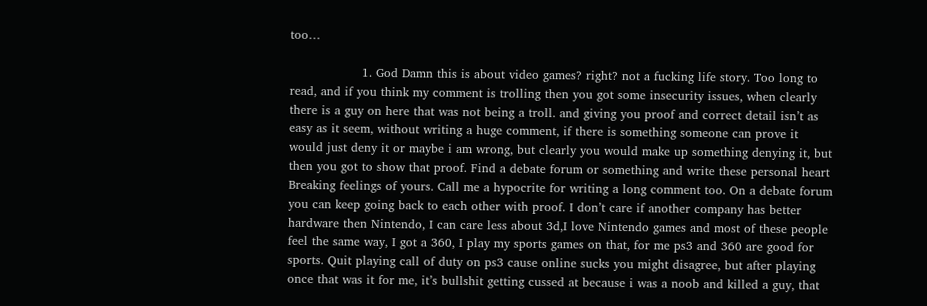too…

                  1. God Damn this is about video games? right? not a fucking life story. Too long to read, and if you think my comment is trolling then you got some insecurity issues, when clearly there is a guy on here that was not being a troll. and giving you proof and correct detail isn’t as easy as it seem, without writing a huge comment, if there is something someone can prove it would just deny it or maybe i am wrong, but clearly you would make up something denying it, but then you got to show that proof. Find a debate forum or something and write these personal heart Breaking feelings of yours. Call me a hypocrite for writing a long comment too. On a debate forum you can keep going back to each other with proof. I don’t care if another company has better hardware then Nintendo, I can care less about 3d,I love Nintendo games and most of these people feel the same way, I got a 360, I play my sports games on that, for me ps3 and 360 are good for sports. Quit playing call of duty on ps3 cause online sucks you might disagree, but after playing once that was it for me, it’s bullshit getting cussed at because i was a noob and killed a guy, that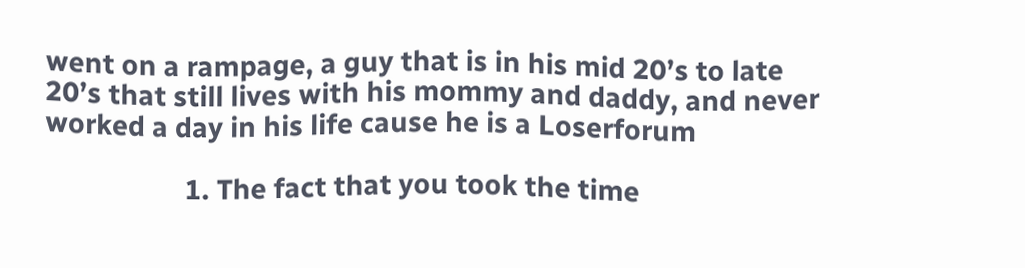went on a rampage, a guy that is in his mid 20’s to late 20’s that still lives with his mommy and daddy, and never worked a day in his life cause he is a Loserforum

                    1. The fact that you took the time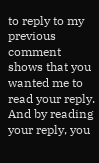to reply to my previous comment shows that you wanted me to read your reply. And by reading your reply, you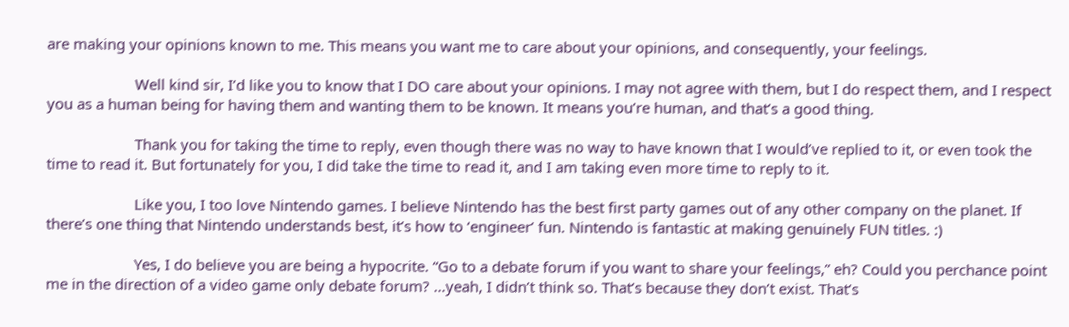are making your opinions known to me. This means you want me to care about your opinions, and consequently, your feelings.

                      Well kind sir, I’d like you to know that I DO care about your opinions. I may not agree with them, but I do respect them, and I respect you as a human being for having them and wanting them to be known. It means you’re human, and that’s a good thing.

                      Thank you for taking the time to reply, even though there was no way to have known that I would’ve replied to it, or even took the time to read it. But fortunately for you, I did take the time to read it, and I am taking even more time to reply to it.

                      Like you, I too love Nintendo games. I believe Nintendo has the best first party games out of any other company on the planet. If there’s one thing that Nintendo understands best, it’s how to ‘engineer’ fun. Nintendo is fantastic at making genuinely FUN titles. :)

                      Yes, I do believe you are being a hypocrite. “Go to a debate forum if you want to share your feelings,” eh? Could you perchance point me in the direction of a video game only debate forum? …yeah, I didn’t think so. That’s because they don’t exist. That’s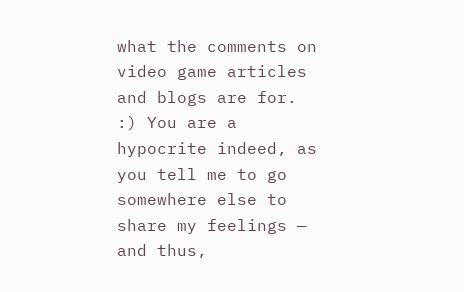what the comments on video game articles and blogs are for. :) You are a hypocrite indeed, as you tell me to go somewhere else to share my feelings — and thus,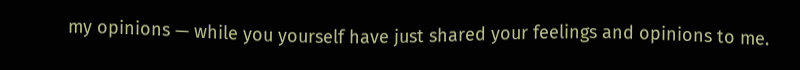my opinions — while you yourself have just shared your feelings and opinions to me.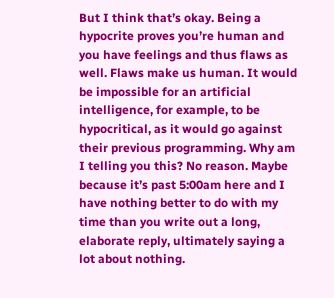But I think that’s okay. Being a hypocrite proves you’re human and you have feelings and thus flaws as well. Flaws make us human. It would be impossible for an artificial intelligence, for example, to be hypocritical, as it would go against their previous programming. Why am I telling you this? No reason. Maybe because it’s past 5:00am here and I have nothing better to do with my time than you write out a long, elaborate reply, ultimately saying a lot about nothing.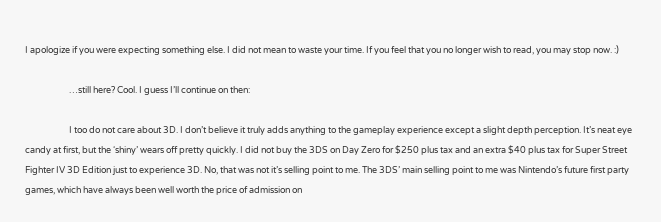I apologize if you were expecting something else. I did not mean to waste your time. If you feel that you no longer wish to read, you may stop now. :)

                      …still here? Cool. I guess I’ll continue on then:

                      I too do not care about 3D. I don’t believe it truly adds anything to the gameplay experience except a slight depth perception. It’s neat eye candy at first, but the ‘shiny’ wears off pretty quickly. I did not buy the 3DS on Day Zero for $250 plus tax and an extra $40 plus tax for Super Street Fighter IV 3D Edition just to experience 3D. No, that was not it’s selling point to me. The 3DS’ main selling point to me was Nintendo’s future first party games, which have always been well worth the price of admission on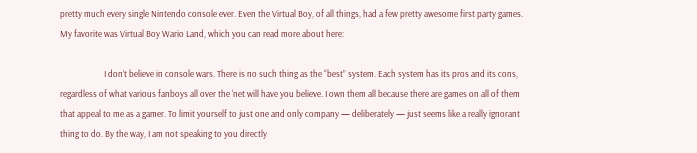pretty much every single Nintendo console ever. Even the Virtual Boy, of all things, had a few pretty awesome first party games. My favorite was Virtual Boy Wario Land, which you can read more about here:

                      I don’t believe in console wars. There is no such thing as the “best” system. Each system has its pros and its cons, regardless of what various fanboys all over the ‘net will have you believe. I own them all because there are games on all of them that appeal to me as a gamer. To limit yourself to just one and only company — deliberately — just seems like a really ignorant thing to do. By the way, I am not speaking to you directly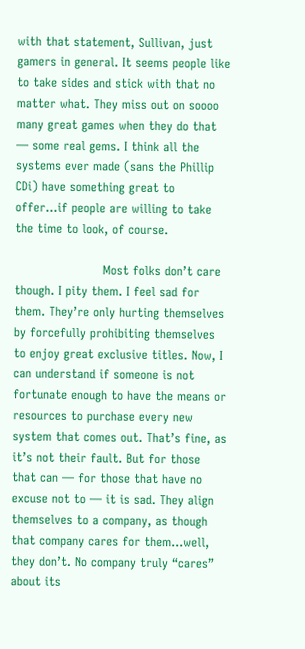with that statement, Sullivan, just gamers in general. It seems people like to take sides and stick with that no matter what. They miss out on soooo many great games when they do that — some real gems. I think all the systems ever made (sans the Phillip CDi) have something great to offer…if people are willing to take the time to look, of course.

                      Most folks don’t care though. I pity them. I feel sad for them. They’re only hurting themselves by forcefully prohibiting themselves to enjoy great exclusive titles. Now, I can understand if someone is not fortunate enough to have the means or resources to purchase every new system that comes out. That’s fine, as it’s not their fault. But for those that can — for those that have no excuse not to — it is sad. They align themselves to a company, as though that company cares for them…well, they don’t. No company truly “cares” about its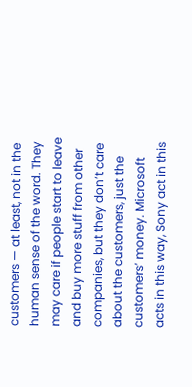customers — at least, not in the human sense of the word. They may care if people start to leave and buy more stuff from other companies, but they don’t care about the customers, just the customers’ money. Microsoft acts in this way, Sony act in this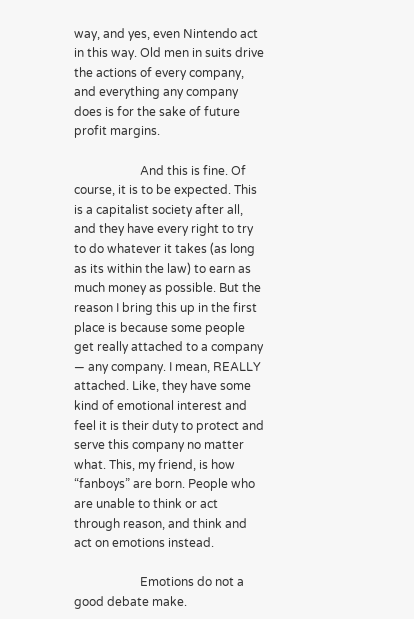way, and yes, even Nintendo act in this way. Old men in suits drive the actions of every company, and everything any company does is for the sake of future profit margins.

                      And this is fine. Of course, it is to be expected. This is a capitalist society after all, and they have every right to try to do whatever it takes (as long as its within the law) to earn as much money as possible. But the reason I bring this up in the first place is because some people get really attached to a company — any company. I mean, REALLY attached. Like, they have some kind of emotional interest and feel it is their duty to protect and serve this company no matter what. This, my friend, is how “fanboys” are born. People who are unable to think or act through reason, and think and act on emotions instead.

                      Emotions do not a good debate make.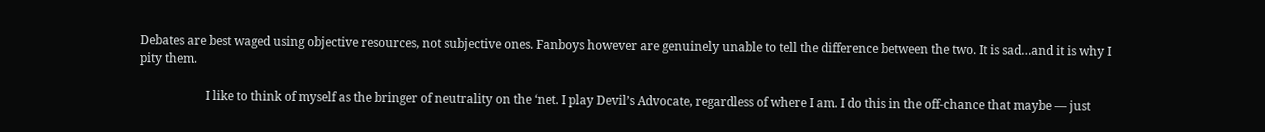Debates are best waged using objective resources, not subjective ones. Fanboys however are genuinely unable to tell the difference between the two. It is sad…and it is why I pity them.

                      I like to think of myself as the bringer of neutrality on the ‘net. I play Devil’s Advocate, regardless of where I am. I do this in the off-chance that maybe — just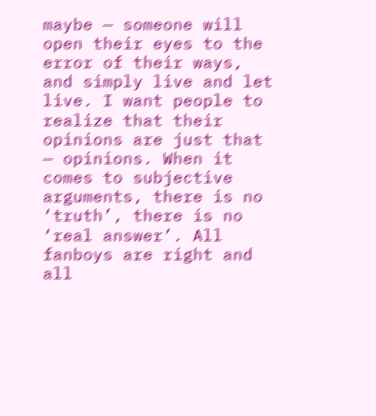maybe — someone will open their eyes to the error of their ways, and simply live and let live. I want people to realize that their opinions are just that — opinions. When it comes to subjective arguments, there is no ‘truth’, there is no ‘real answer’. All fanboys are right and all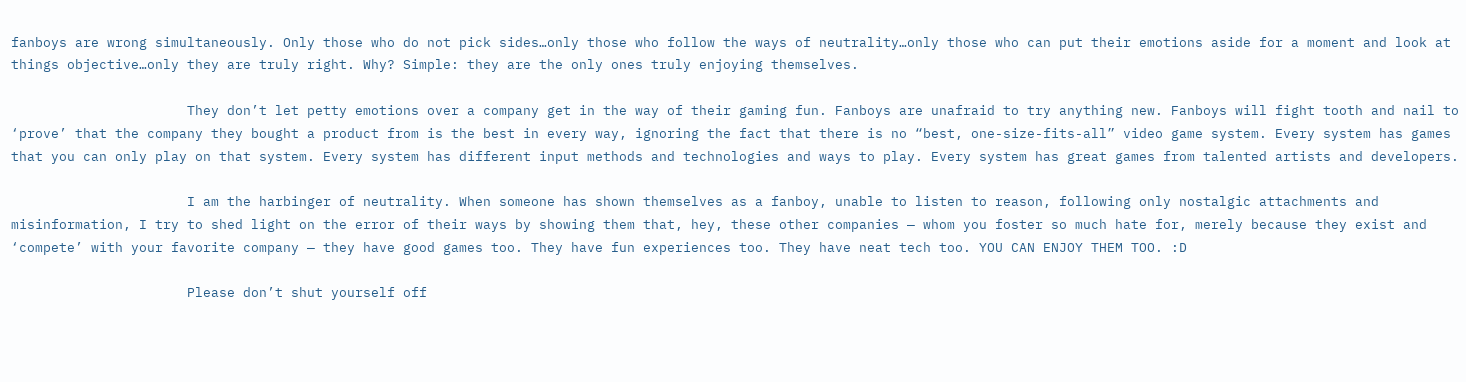fanboys are wrong simultaneously. Only those who do not pick sides…only those who follow the ways of neutrality…only those who can put their emotions aside for a moment and look at things objective…only they are truly right. Why? Simple: they are the only ones truly enjoying themselves.

                      They don’t let petty emotions over a company get in the way of their gaming fun. Fanboys are unafraid to try anything new. Fanboys will fight tooth and nail to ‘prove’ that the company they bought a product from is the best in every way, ignoring the fact that there is no “best, one-size-fits-all” video game system. Every system has games that you can only play on that system. Every system has different input methods and technologies and ways to play. Every system has great games from talented artists and developers.

                      I am the harbinger of neutrality. When someone has shown themselves as a fanboy, unable to listen to reason, following only nostalgic attachments and misinformation, I try to shed light on the error of their ways by showing them that, hey, these other companies — whom you foster so much hate for, merely because they exist and ‘compete’ with your favorite company — they have good games too. They have fun experiences too. They have neat tech too. YOU CAN ENJOY THEM TOO. :D

                      Please don’t shut yourself off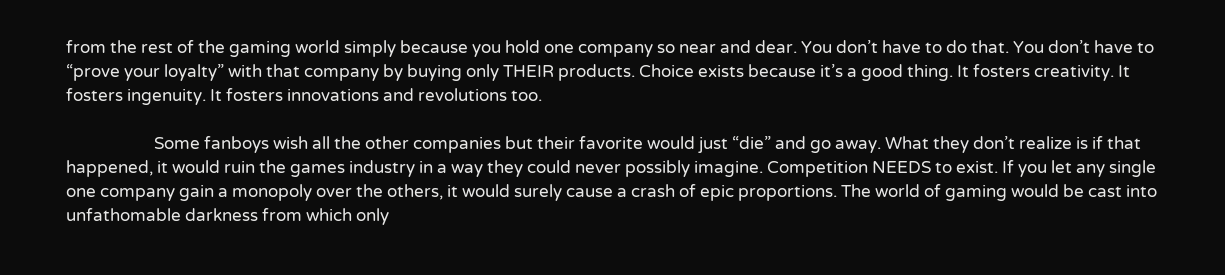from the rest of the gaming world simply because you hold one company so near and dear. You don’t have to do that. You don’t have to “prove your loyalty” with that company by buying only THEIR products. Choice exists because it’s a good thing. It fosters creativity. It fosters ingenuity. It fosters innovations and revolutions too.

                      Some fanboys wish all the other companies but their favorite would just “die” and go away. What they don’t realize is if that happened, it would ruin the games industry in a way they could never possibly imagine. Competition NEEDS to exist. If you let any single one company gain a monopoly over the others, it would surely cause a crash of epic proportions. The world of gaming would be cast into unfathomable darkness from which only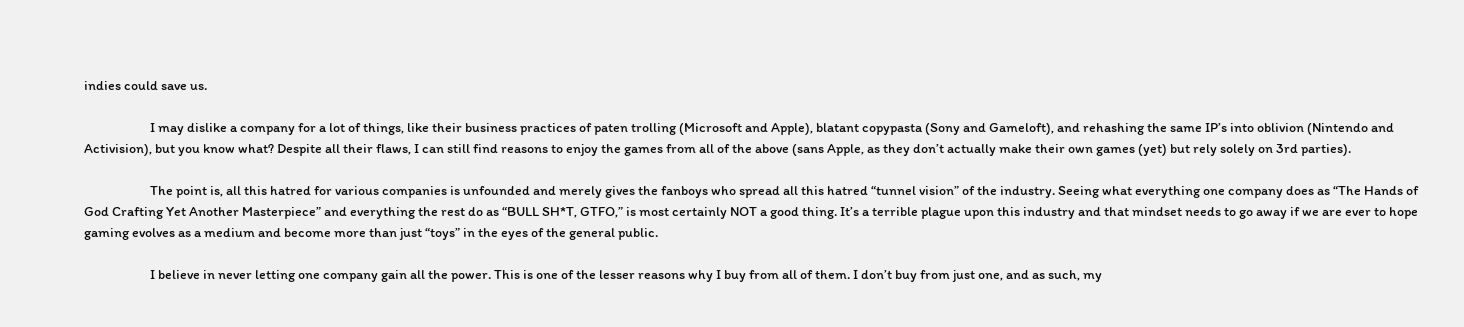indies could save us.

                      I may dislike a company for a lot of things, like their business practices of paten trolling (Microsoft and Apple), blatant copypasta (Sony and Gameloft), and rehashing the same IP’s into oblivion (Nintendo and Activision), but you know what? Despite all their flaws, I can still find reasons to enjoy the games from all of the above (sans Apple, as they don’t actually make their own games (yet) but rely solely on 3rd parties).

                      The point is, all this hatred for various companies is unfounded and merely gives the fanboys who spread all this hatred “tunnel vision” of the industry. Seeing what everything one company does as “The Hands of God Crafting Yet Another Masterpiece” and everything the rest do as “BULL SH*T, GTFO,” is most certainly NOT a good thing. It’s a terrible plague upon this industry and that mindset needs to go away if we are ever to hope gaming evolves as a medium and become more than just “toys” in the eyes of the general public.

                      I believe in never letting one company gain all the power. This is one of the lesser reasons why I buy from all of them. I don’t buy from just one, and as such, my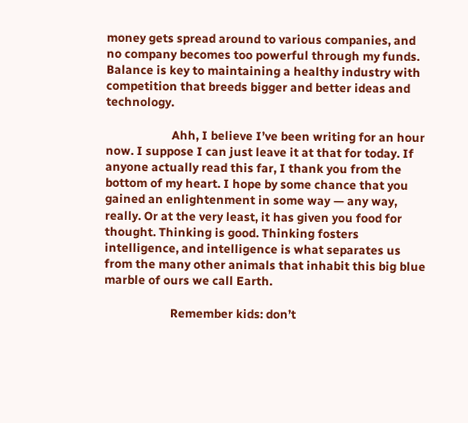money gets spread around to various companies, and no company becomes too powerful through my funds. Balance is key to maintaining a healthy industry with competition that breeds bigger and better ideas and technology.

                      Ahh, I believe I’ve been writing for an hour now. I suppose I can just leave it at that for today. If anyone actually read this far, I thank you from the bottom of my heart. I hope by some chance that you gained an enlightenment in some way — any way, really. Or at the very least, it has given you food for thought. Thinking is good. Thinking fosters intelligence, and intelligence is what separates us from the many other animals that inhabit this big blue marble of ours we call Earth.

                      Remember kids: don’t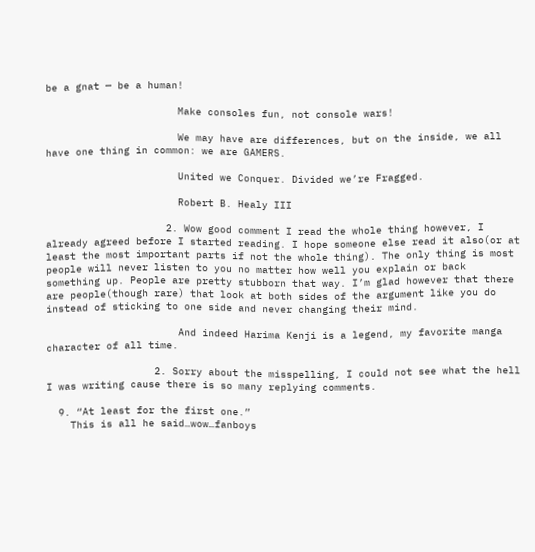be a gnat — be a human!

                      Make consoles fun, not console wars!

                      We may have are differences, but on the inside, we all have one thing in common: we are GAMERS.

                      United we Conquer. Divided we’re Fragged.

                      Robert B. Healy III

                    2. Wow good comment I read the whole thing however, I already agreed before I started reading. I hope someone else read it also(or at least the most important parts if not the whole thing). The only thing is most people will never listen to you no matter how well you explain or back something up. People are pretty stubborn that way. I’m glad however that there are people(though rare) that look at both sides of the argument like you do instead of sticking to one side and never changing their mind.

                      And indeed Harima Kenji is a legend, my favorite manga character of all time.

                  2. Sorry about the misspelling, I could not see what the hell I was writing cause there is so many replying comments.

  9. “At least for the first one.”
    This is all he said…wow…fanboys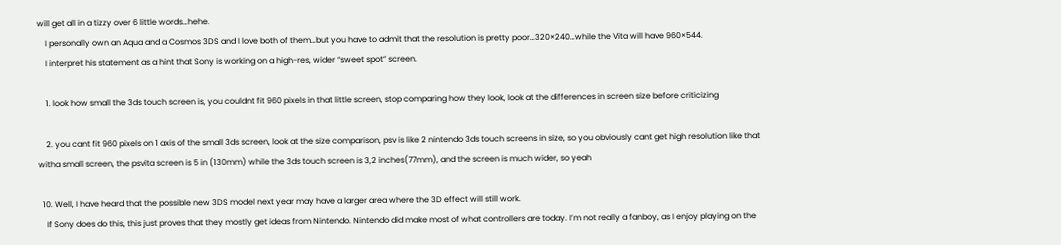will get all in a tizzy over 6 little words…hehe.
    I personally own an Aqua and a Cosmos 3DS and I love both of them…but you have to admit that the resolution is pretty poor…320×240…while the Vita will have 960×544.
    I interpret his statement as a hint that Sony is working on a high-res, wider “sweet spot” screen.

    1. look how small the 3ds touch screen is, you couldnt fit 960 pixels in that little screen, stop comparing how they look, look at the differences in screen size before criticizing

    2. you cant fit 960 pixels on 1 axis of the small 3ds screen, look at the size comparison, psv is like 2 nintendo 3ds touch screens in size, so you obviously cant get high resolution like that witha small screen, the psvita screen is 5 in (130mm) while the 3ds touch screen is 3,2 inches(77mm), and the screen is much wider, so yeah

  10. Well, I have heard that the possible new 3DS model next year may have a larger area where the 3D effect will still work.
    If Sony does do this, this just proves that they mostly get ideas from Nintendo. Nintendo did make most of what controllers are today. I’m not really a fanboy, as I enjoy playing on the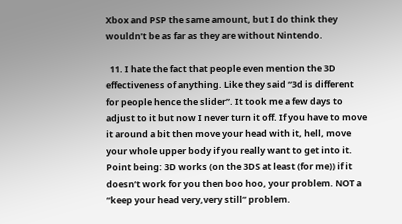Xbox and PSP the same amount, but I do think they wouldn’t be as far as they are without Nintendo.

  11. I hate the fact that people even mention the 3D effectiveness of anything. Like they said “3d is different for people hence the slider”. It took me a few days to adjust to it but now I never turn it off. If you have to move it around a bit then move your head with it, hell, move your whole upper body if you really want to get into it. Point being: 3D works (on the 3DS at least (for me)) if it doesn’t work for you then boo hoo, your problem. NOT a “keep your head very,very still” problem.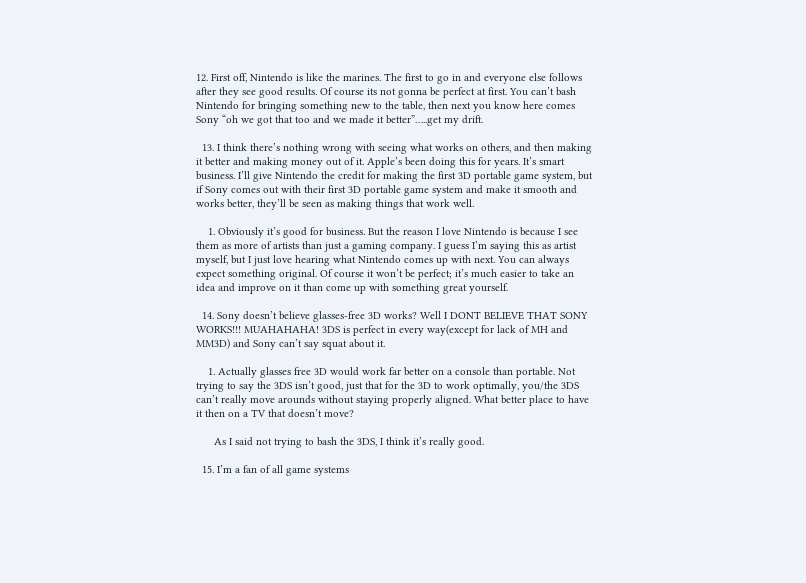12. First off, Nintendo is like the marines. The first to go in and everyone else follows after they see good results. Of course its not gonna be perfect at first. You can’t bash Nintendo for bringing something new to the table, then next you know here comes Sony “oh we got that too and we made it better”…..get my drift.

  13. I think there’s nothing wrong with seeing what works on others, and then making it better and making money out of it. Apple’s been doing this for years. It’s smart business. I’ll give Nintendo the credit for making the first 3D portable game system, but if Sony comes out with their first 3D portable game system and make it smooth and works better, they’ll be seen as making things that work well.

    1. Obviously it’s good for business. But the reason I love Nintendo is because I see them as more of artists than just a gaming company. I guess I’m saying this as artist myself, but I just love hearing what Nintendo comes up with next. You can always expect something original. Of course it won’t be perfect; it’s much easier to take an idea and improve on it than come up with something great yourself.

  14. Sony doesn’t believe glasses-free 3D works? Well I DONT BELIEVE THAT SONY WORKS!!! MUAHAHAHA! 3DS is perfect in every way(except for lack of MH and MM3D) and Sony can’t say squat about it.

    1. Actually glasses free 3D would work far better on a console than portable. Not trying to say the 3DS isn’t good, just that for the 3D to work optimally, you/the 3DS can’t really move arounds without staying properly aligned. What better place to have it then on a TV that doesn’t move?

      As I said not trying to bash the 3DS, I think it’s really good.

  15. I’m a fan of all game systems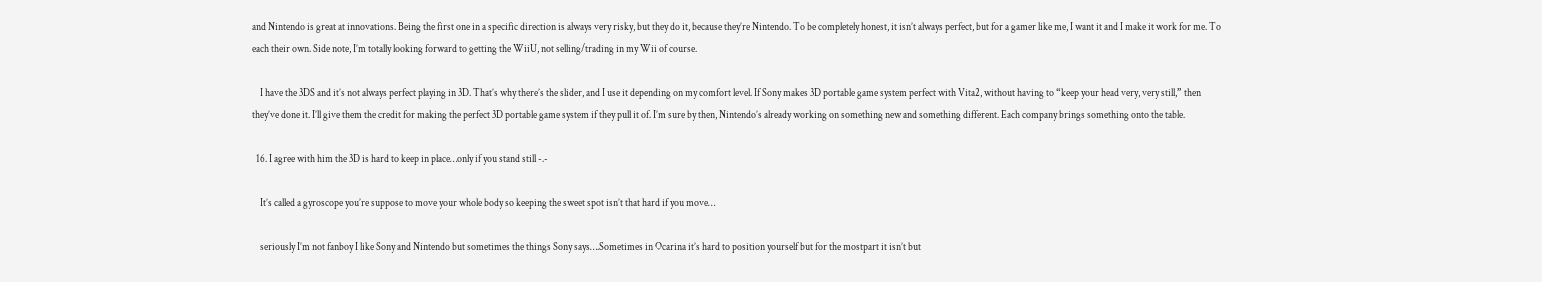and Nintendo is great at innovations. Being the first one in a specific direction is always very risky, but they do it, because they’re Nintendo. To be completely honest, it isn’t always perfect, but for a gamer like me, I want it and I make it work for me. To each their own. Side note, I’m totally looking forward to getting the WiiU, not selling/trading in my Wii of course.

    I have the 3DS and it’s not always perfect playing in 3D. That’s why there’s the slider, and I use it depending on my comfort level. If Sony makes 3D portable game system perfect with Vita2, without having to “keep your head very, very still,” then they’ve done it. I’ll give them the credit for making the perfect 3D portable game system if they pull it of. I’m sure by then, Nintendo’s already working on something new and something different. Each company brings something onto the table.

  16. I agree with him the 3D is hard to keep in place…only if you stand still -.-

    It’s called a gyroscope you’re suppose to move your whole body so keeping the sweet spot isn’t that hard if you move…

    seriously I’m not fanboy I like Sony and Nintendo but sometimes the things Sony says….Sometimes in Ocarina it’s hard to position yourself but for the mostpart it isn’t but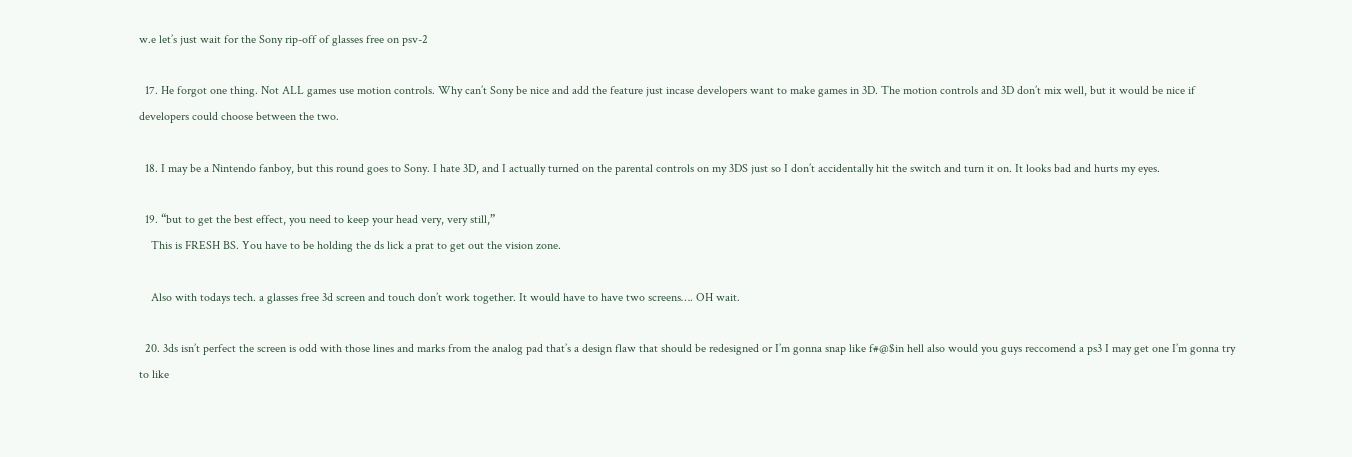w.e let’s just wait for the Sony rip-off of glasses free on psv-2

  17. He forgot one thing. Not ALL games use motion controls. Why can’t Sony be nice and add the feature just incase developers want to make games in 3D. The motion controls and 3D don’t mix well, but it would be nice if developers could choose between the two.

  18. I may be a Nintendo fanboy, but this round goes to Sony. I hate 3D, and I actually turned on the parental controls on my 3DS just so I don’t accidentally hit the switch and turn it on. It looks bad and hurts my eyes.

  19. “but to get the best effect, you need to keep your head very, very still,”
    This is FRESH BS. You have to be holding the ds lick a prat to get out the vision zone.

    Also with todays tech. a glasses free 3d screen and touch don’t work together. It would have to have two screens…. OH wait.

  20. 3ds isn’t perfect the screen is odd with those lines and marks from the analog pad that’s a design flaw that should be redesigned or I’m gonna snap like f#@$in hell also would you guys reccomend a ps3 I may get one I’m gonna try to like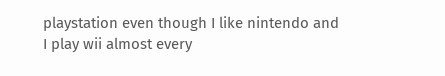playstation even though I like nintendo and I play wii almost every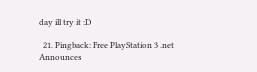day ill try it :D

  21. Pingback: Free PlayStation 3 .net Announces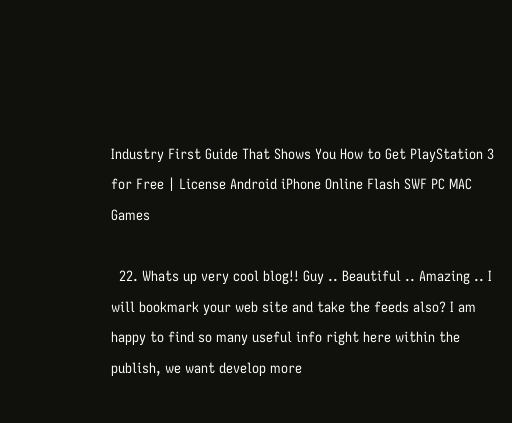Industry First Guide That Shows You How to Get PlayStation 3 for Free | License Android iPhone Online Flash SWF PC MAC Games

  22. Whats up very cool blog!! Guy .. Beautiful .. Amazing .. I will bookmark your web site and take the feeds also? I am happy to find so many useful info right here within the publish, we want develop more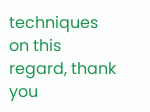techniques on this regard, thank you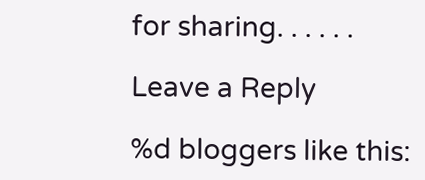for sharing. . . . . .

Leave a Reply

%d bloggers like this: